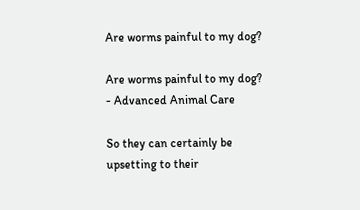Are worms painful to my dog?

Are worms painful to my dog? - Advanced Animal Care

So they can certainly be upsetting to their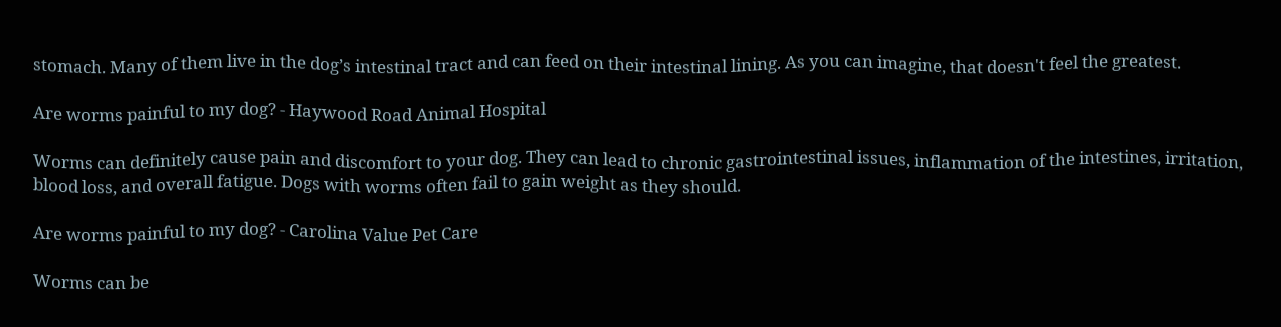stomach. Many of them live in the dog’s intestinal tract and can feed on their intestinal lining. As you can imagine, that doesn't feel the greatest.

Are worms painful to my dog? - Haywood Road Animal Hospital

Worms can definitely cause pain and discomfort to your dog. They can lead to chronic gastrointestinal issues, inflammation of the intestines, irritation, blood loss, and overall fatigue. Dogs with worms often fail to gain weight as they should.

Are worms painful to my dog? - Carolina Value Pet Care

Worms can be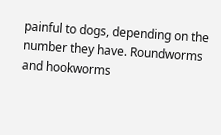painful to dogs, depending on the number they have. Roundworms and hookworms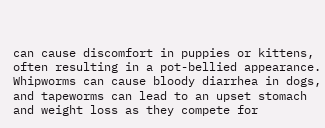can cause discomfort in puppies or kittens, often resulting in a pot-bellied appearance. Whipworms can cause bloody diarrhea in dogs, and tapeworms can lead to an upset stomach and weight loss as they compete for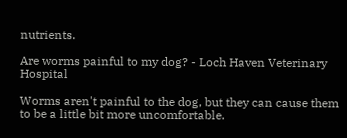nutrients.

Are worms painful to my dog? - Loch Haven Veterinary Hospital

Worms aren't painful to the dog, but they can cause them to be a little bit more uncomfortable.